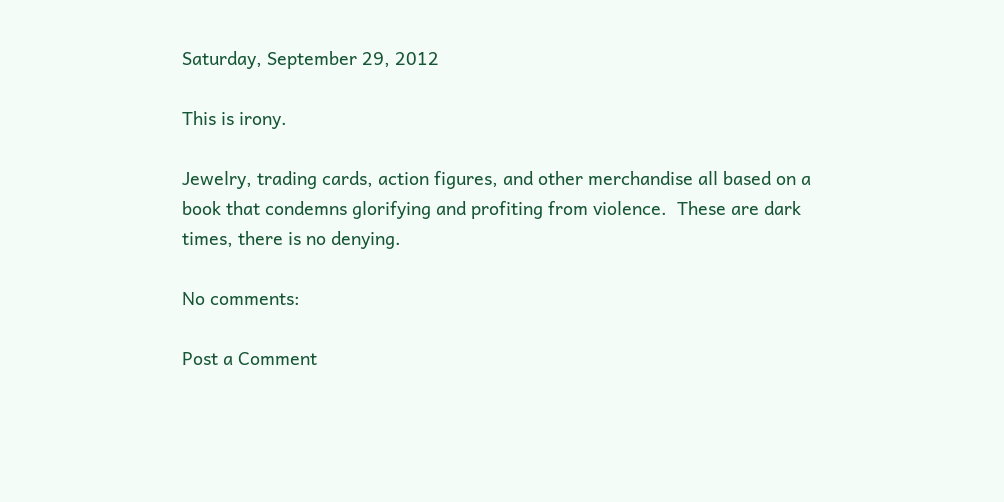Saturday, September 29, 2012

This is irony.

Jewelry, trading cards, action figures, and other merchandise all based on a book that condemns glorifying and profiting from violence.  These are dark times, there is no denying.

No comments:

Post a Comment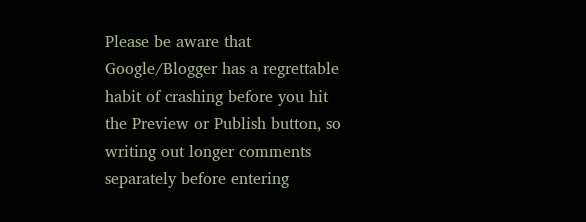Please be aware that Google/Blogger has a regrettable habit of crashing before you hit the Preview or Publish button, so writing out longer comments separately before entering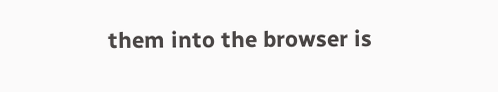them into the browser is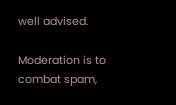well advised.

Moderation is to combat spam,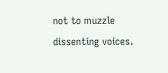not to muzzle dissenting voices.